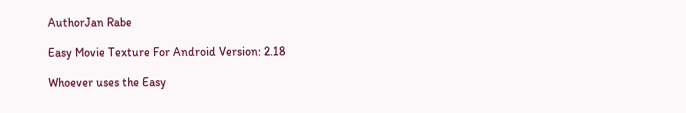AuthorJan Rabe

Easy Movie Texture For Android Version: 2.18

Whoever uses the Easy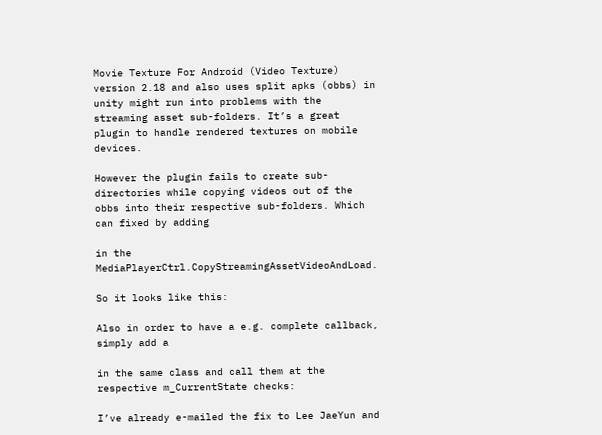Movie Texture For Android (Video Texture) version 2.18 and also uses split apks (obbs) in unity might run into problems with the streaming asset sub-folders. It’s a great plugin to handle rendered textures on mobile devices.

However the plugin fails to create sub-directories while copying videos out of the obbs into their respective sub-folders. Which can fixed by adding

in the MediaPlayerCtrl.CopyStreamingAssetVideoAndLoad.

So it looks like this:

Also in order to have a e.g. complete callback, simply add a

in the same class and call them at the respective m_CurrentState checks:

I’ve already e-mailed the fix to Lee JaeYun and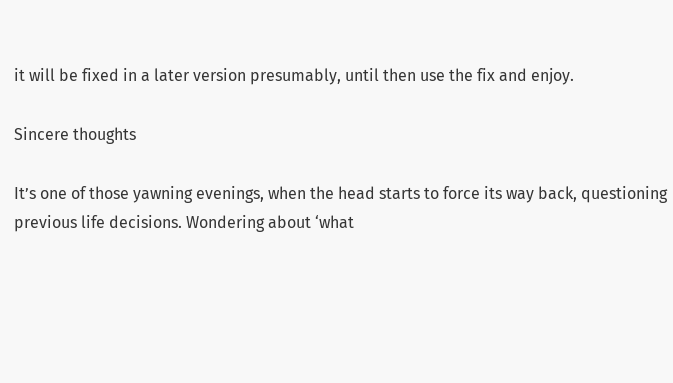it will be fixed in a later version presumably, until then use the fix and enjoy.

Sincere thoughts

It’s one of those yawning evenings, when the head starts to force its way back, questioning previous life decisions. Wondering about ‘what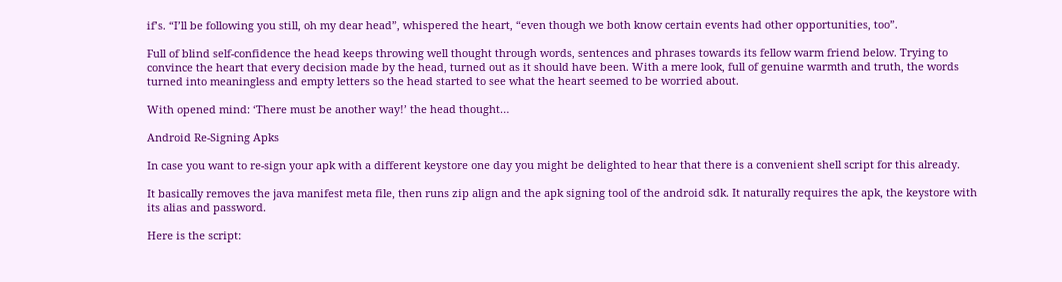if’s. “I’ll be following you still, oh my dear head”, whispered the heart, “even though we both know certain events had other opportunities, too”.

Full of blind self-confidence the head keeps throwing well thought through words, sentences and phrases towards its fellow warm friend below. Trying to convince the heart that every decision made by the head, turned out as it should have been. With a mere look, full of genuine warmth and truth, the words turned into meaningless and empty letters so the head started to see what the heart seemed to be worried about.

With opened mind: ‘There must be another way!’ the head thought…

Android Re-Signing Apks

In case you want to re-sign your apk with a different keystore one day you might be delighted to hear that there is a convenient shell script for this already.

It basically removes the java manifest meta file, then runs zip align and the apk signing tool of the android sdk. It naturally requires the apk, the keystore with its alias and password.

Here is the script: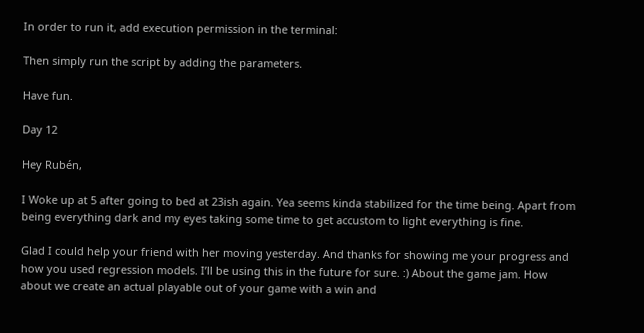In order to run it, add execution permission in the terminal:

Then simply run the script by adding the parameters.

Have fun.

Day 12

Hey Rubén,

I Woke up at 5 after going to bed at 23ish again. Yea seems kinda stabilized for the time being. Apart from being everything dark and my eyes taking some time to get accustom to light everything is fine.

Glad I could help your friend with her moving yesterday. And thanks for showing me your progress and how you used regression models. I’ll be using this in the future for sure. :) About the game jam. How about we create an actual playable out of your game with a win and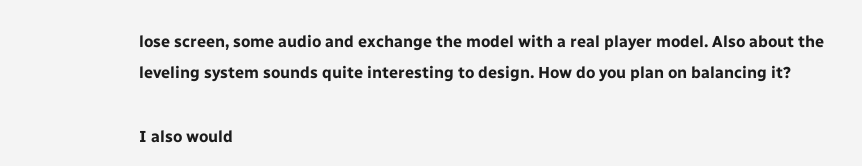lose screen, some audio and exchange the model with a real player model. Also about the leveling system sounds quite interesting to design. How do you plan on balancing it?

I also would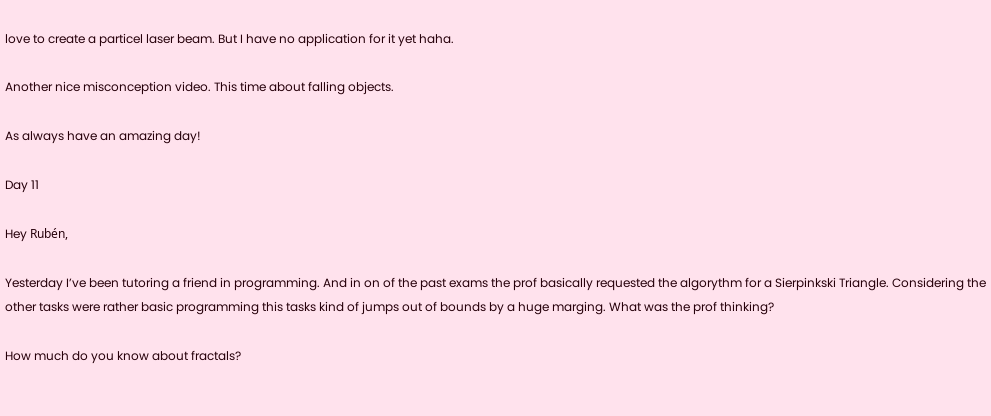love to create a particel laser beam. But I have no application for it yet haha.

Another nice misconception video. This time about falling objects.

As always have an amazing day!

Day 11

Hey Rubén,

Yesterday I’ve been tutoring a friend in programming. And in on of the past exams the prof basically requested the algorythm for a Sierpinkski Triangle. Considering the other tasks were rather basic programming this tasks kind of jumps out of bounds by a huge marging. What was the prof thinking?

How much do you know about fractals?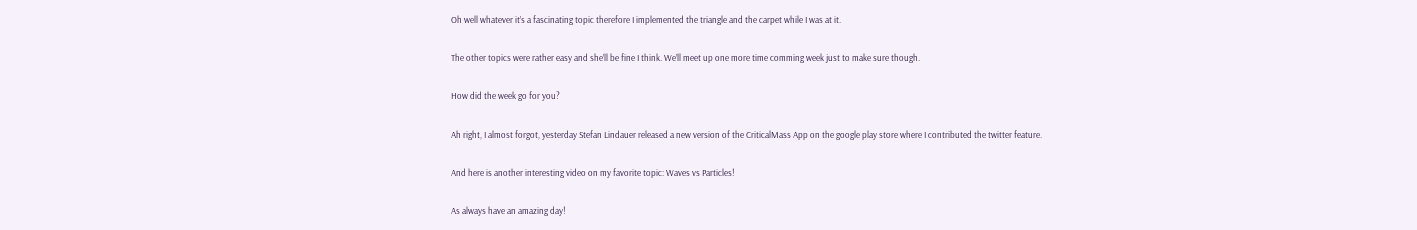Oh well whatever it’s a fascinating topic therefore I implemented the triangle and the carpet while I was at it.

The other topics were rather easy and she’ll be fine I think. We’ll meet up one more time comming week just to make sure though.

How did the week go for you?

Ah right, I almost forgot, yesterday Stefan Lindauer released a new version of the CriticalMass App on the google play store where I contributed the twitter feature.

And here is another interesting video on my favorite topic: Waves vs Particles!

As always have an amazing day!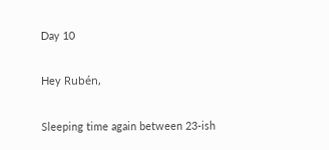Day 10

Hey Rubén,

Sleeping time again between 23-ish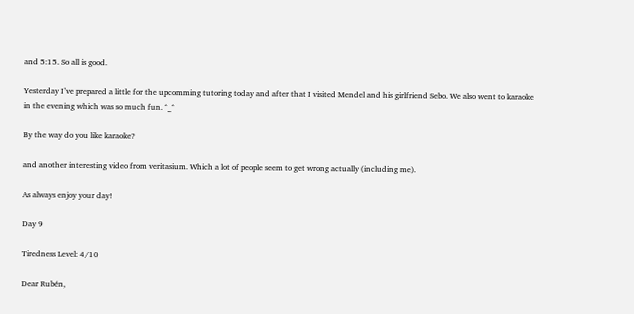and 5:15. So all is good.

Yesterday I’ve prepared a little for the upcomming tutoring today and after that I visited Mendel and his girlfriend Sebo. We also went to karaoke in the evening which was so much fun. ^_^

By the way do you like karaoke?

and another interesting video from veritasium. Which a lot of people seem to get wrong actually (including me).

As always enjoy your day!

Day 9

Tiredness Level: 4/10

Dear Rubén,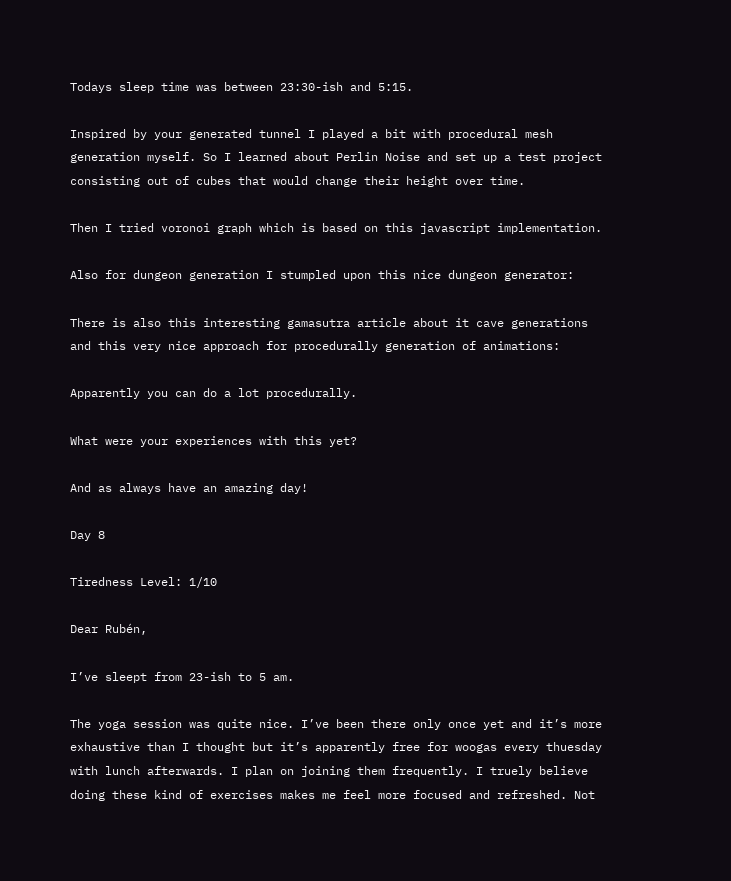Todays sleep time was between 23:30-ish and 5:15.

Inspired by your generated tunnel I played a bit with procedural mesh generation myself. So I learned about Perlin Noise and set up a test project consisting out of cubes that would change their height over time.

Then I tried voronoi graph which is based on this javascript implementation.

Also for dungeon generation I stumpled upon this nice dungeon generator:

There is also this interesting gamasutra article about it cave generations and this very nice approach for procedurally generation of animations:

Apparently you can do a lot procedurally.

What were your experiences with this yet?

And as always have an amazing day!

Day 8

Tiredness Level: 1/10

Dear Rubén,

I’ve sleept from 23-ish to 5 am.

The yoga session was quite nice. I’ve been there only once yet and it’s more exhaustive than I thought but it’s apparently free for woogas every thuesday with lunch afterwards. I plan on joining them frequently. I truely believe doing these kind of exercises makes me feel more focused and refreshed. Not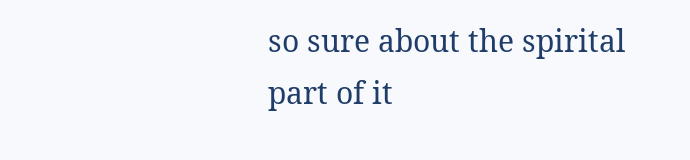so sure about the spirital part of it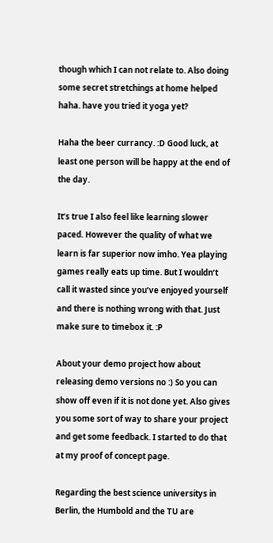though which I can not relate to. Also doing some secret stretchings at home helped haha. have you tried it yoga yet?

Haha the beer currancy. :D Good luck, at least one person will be happy at the end of the day.

It’s true I also feel like learning slower paced. However the quality of what we learn is far superior now imho. Yea playing games really eats up time. But I wouldn’t call it wasted since you’ve enjoyed yourself and there is nothing wrong with that. Just make sure to timebox it. :P

About your demo project how about releasing demo versions no :) So you can show off even if it is not done yet. Also gives you some sort of way to share your project and get some feedback. I started to do that at my proof of concept page.

Regarding the best science universitys in Berlin, the Humbold and the TU are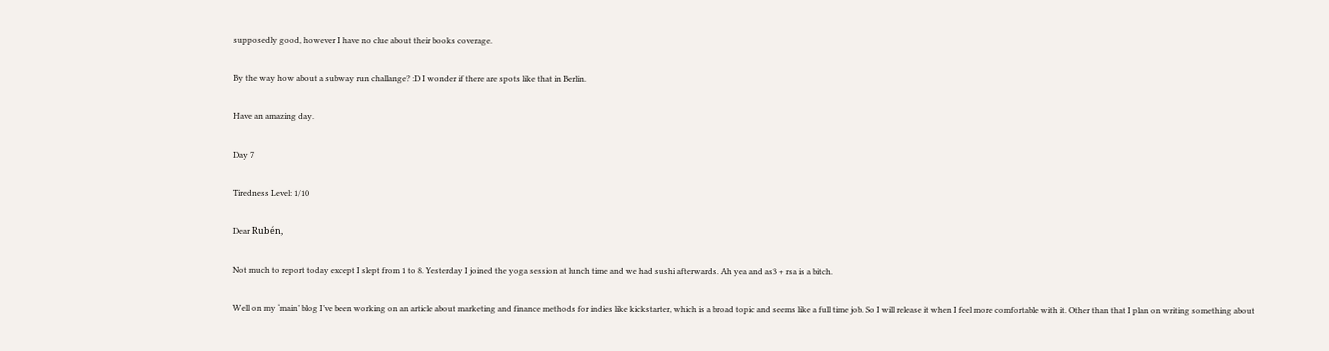supposedly good, however I have no clue about their books coverage.

By the way how about a subway run challange? :D I wonder if there are spots like that in Berlin.

Have an amazing day.

Day 7

Tiredness Level: 1/10

Dear Rubén,

Not much to report today except I slept from 1 to 8. Yesterday I joined the yoga session at lunch time and we had sushi afterwards. Ah yea and as3 + rsa is a bitch.

Well on my ‘main’ blog I’ve been working on an article about marketing and finance methods for indies like kickstarter, which is a broad topic and seems like a full time job. So I will release it when I feel more comfortable with it. Other than that I plan on writing something about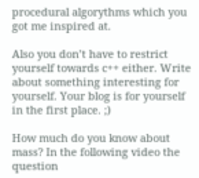procedural algorythms which you got me inspired at.

Also you don’t have to restrict yourself towards c++ either. Write about something interesting for yourself. Your blog is for yourself in the first place. ;)

How much do you know about mass? In the following video the question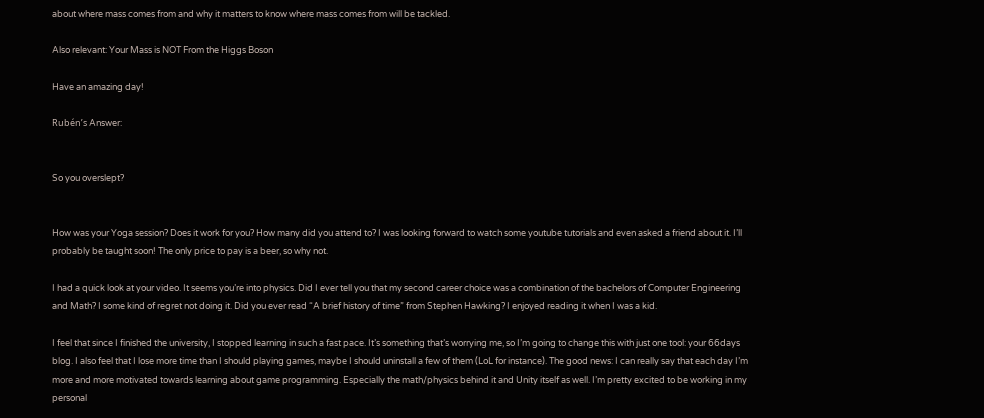about where mass comes from and why it matters to know where mass comes from will be tackled.

Also relevant: Your Mass is NOT From the Higgs Boson

Have an amazing day!

Rubén’s Answer:


So you overslept?


How was your Yoga session? Does it work for you? How many did you attend to? I was looking forward to watch some youtube tutorials and even asked a friend about it. I’ll probably be taught soon! The only price to pay is a beer, so why not.

I had a quick look at your video. It seems you’re into physics. Did I ever tell you that my second career choice was a combination of the bachelors of Computer Engineering and Math? I some kind of regret not doing it. Did you ever read “A brief history of time” from Stephen Hawking? I enjoyed reading it when I was a kid.

I feel that since I finished the university, I stopped learning in such a fast pace. It’s something that’s worrying me, so I’m going to change this with just one tool: your 66days blog. I also feel that I lose more time than I should playing games, maybe I should uninstall a few of them (LoL for instance). The good news: I can really say that each day I’m more and more motivated towards learning about game programming. Especially the math/physics behind it and Unity itself as well. I’m pretty excited to be working in my personal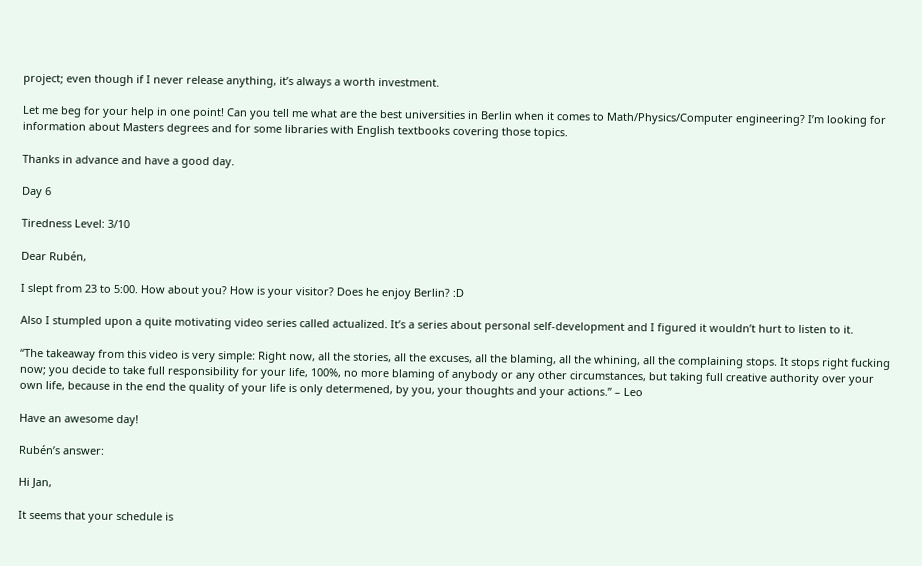project; even though if I never release anything, it’s always a worth investment.

Let me beg for your help in one point! Can you tell me what are the best universities in Berlin when it comes to Math/Physics/Computer engineering? I’m looking for information about Masters degrees and for some libraries with English textbooks covering those topics.

Thanks in advance and have a good day.

Day 6

Tiredness Level: 3/10

Dear Rubén,

I slept from 23 to 5:00. How about you? How is your visitor? Does he enjoy Berlin? :D

Also I stumpled upon a quite motivating video series called actualized. It’s a series about personal self-development and I figured it wouldn’t hurt to listen to it.

“The takeaway from this video is very simple: Right now, all the stories, all the excuses, all the blaming, all the whining, all the complaining stops. It stops right fucking now; you decide to take full responsibility for your life, 100%, no more blaming of anybody or any other circumstances, but taking full creative authority over your own life, because in the end the quality of your life is only determened, by you, your thoughts and your actions.” – Leo

Have an awesome day!

Rubén’s answer:

Hi Jan,

It seems that your schedule is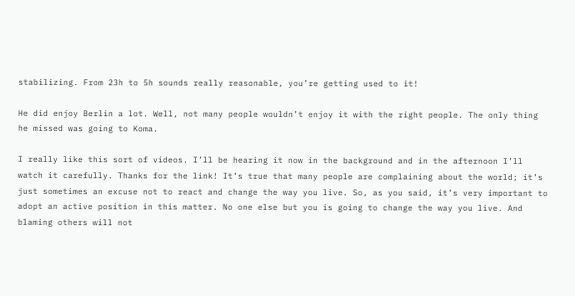stabilizing. From 23h to 5h sounds really reasonable, you’re getting used to it!

He did enjoy Berlin a lot. Well, not many people wouldn’t enjoy it with the right people. The only thing he missed was going to Koma.

I really like this sort of videos. I’ll be hearing it now in the background and in the afternoon I’ll watch it carefully. Thanks for the link! It’s true that many people are complaining about the world; it’s just sometimes an excuse not to react and change the way you live. So, as you said, it’s very important to adopt an active position in this matter. No one else but you is going to change the way you live. And blaming others will not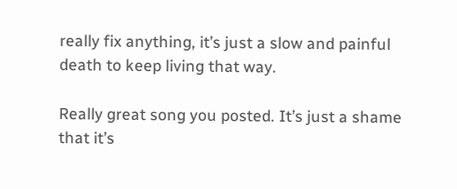really fix anything, it’s just a slow and painful death to keep living that way.

Really great song you posted. It’s just a shame that it’s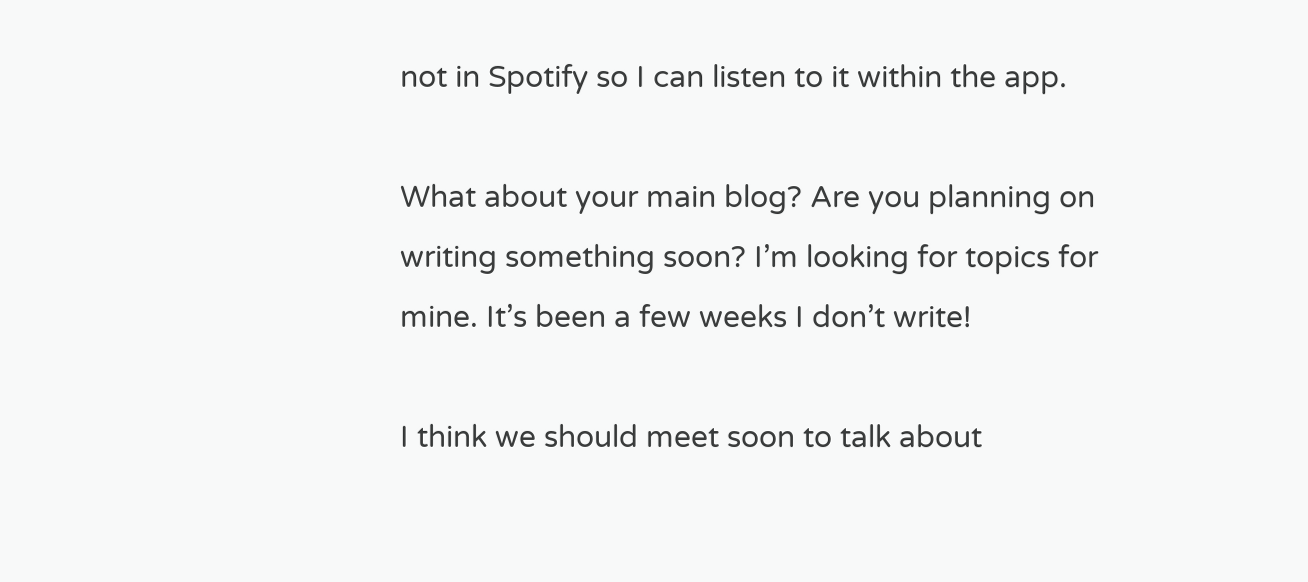not in Spotify so I can listen to it within the app.

What about your main blog? Are you planning on writing something soon? I’m looking for topics for mine. It’s been a few weeks I don’t write!

I think we should meet soon to talk about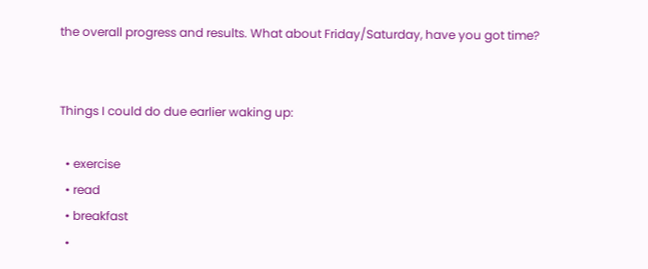the overall progress and results. What about Friday/Saturday, have you got time?


Things I could do due earlier waking up:

  • exercise
  • read
  • breakfast
  •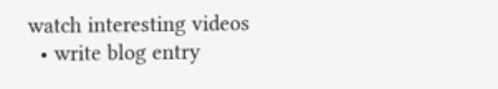watch interesting videos
  • write blog entry